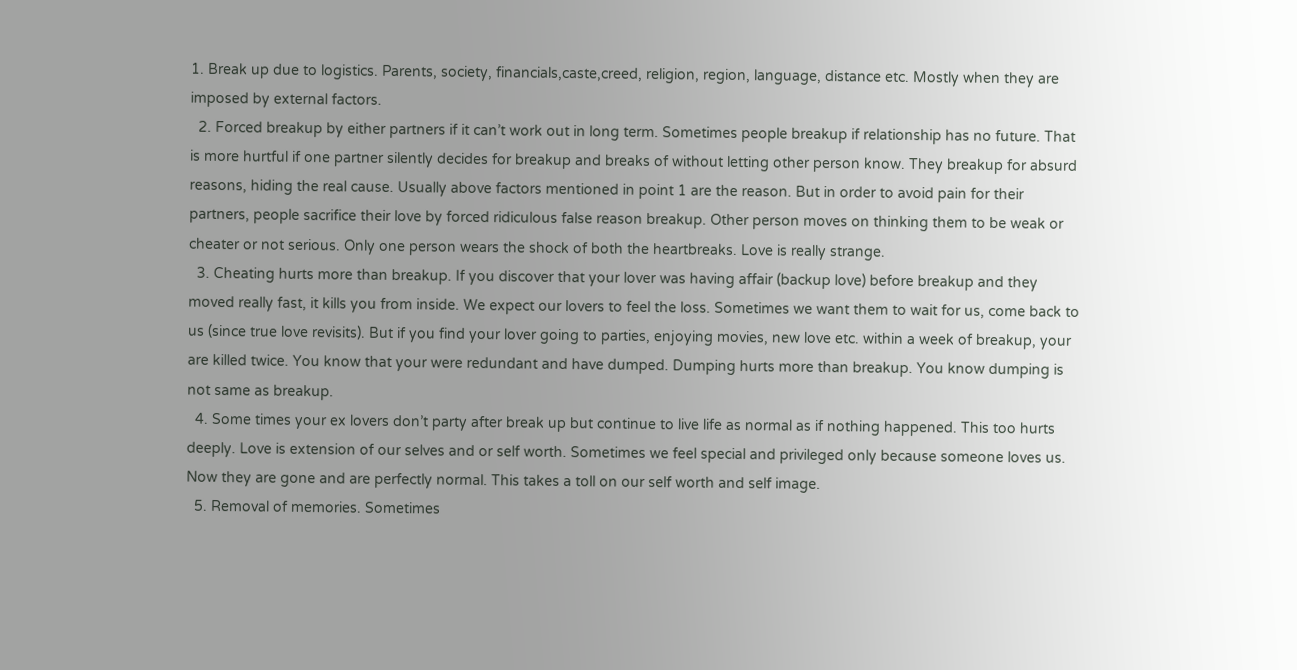1. Break up due to logistics. Parents, society, financials,caste,creed, religion, region, language, distance etc. Mostly when they are imposed by external factors.
  2. Forced breakup by either partners if it can’t work out in long term. Sometimes people breakup if relationship has no future. That is more hurtful if one partner silently decides for breakup and breaks of without letting other person know. They breakup for absurd reasons, hiding the real cause. Usually above factors mentioned in point 1 are the reason. But in order to avoid pain for their partners, people sacrifice their love by forced ridiculous false reason breakup. Other person moves on thinking them to be weak or cheater or not serious. Only one person wears the shock of both the heartbreaks. Love is really strange.
  3. Cheating hurts more than breakup. If you discover that your lover was having affair (backup love) before breakup and they moved really fast, it kills you from inside. We expect our lovers to feel the loss. Sometimes we want them to wait for us, come back to us (since true love revisits). But if you find your lover going to parties, enjoying movies, new love etc. within a week of breakup, your are killed twice. You know that your were redundant and have dumped. Dumping hurts more than breakup. You know dumping is not same as breakup.
  4. Some times your ex lovers don’t party after break up but continue to live life as normal as if nothing happened. This too hurts deeply. Love is extension of our selves and or self worth. Sometimes we feel special and privileged only because someone loves us. Now they are gone and are perfectly normal. This takes a toll on our self worth and self image.
  5. Removal of memories. Sometimes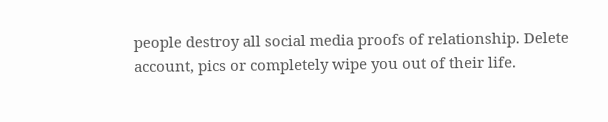people destroy all social media proofs of relationship. Delete account, pics or completely wipe you out of their life.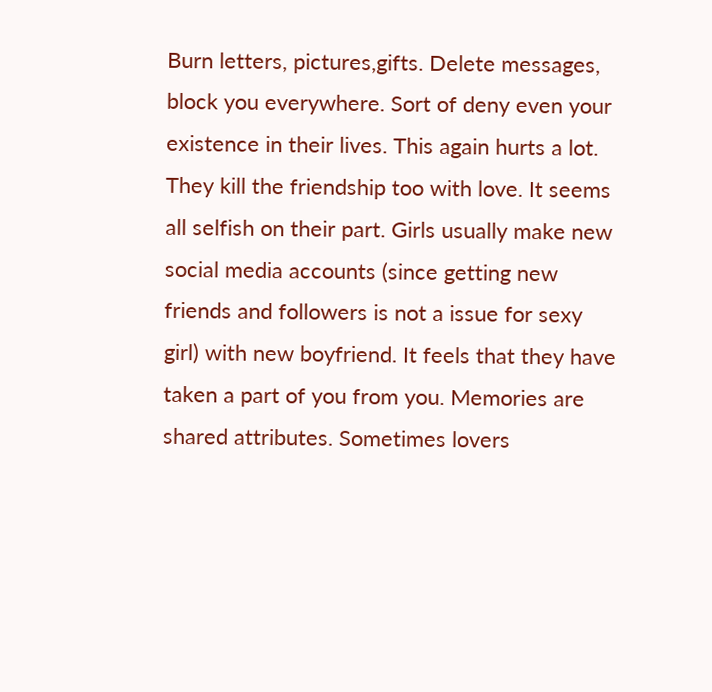Burn letters, pictures,gifts. Delete messages, block you everywhere. Sort of deny even your existence in their lives. This again hurts a lot. They kill the friendship too with love. It seems all selfish on their part. Girls usually make new social media accounts (since getting new friends and followers is not a issue for sexy girl) with new boyfriend. It feels that they have taken a part of you from you. Memories are shared attributes. Sometimes lovers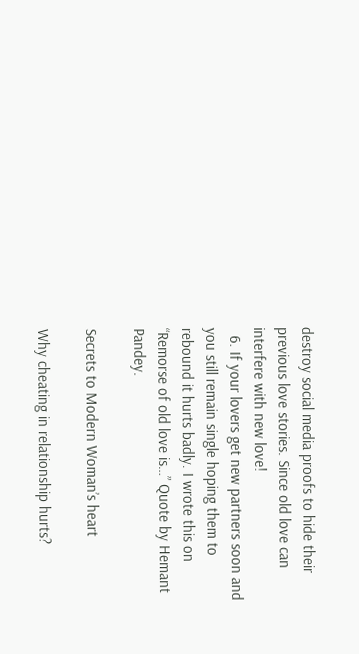destroy social media proofs to hide their previous love stories. Since old love can interfere with new love!
  6. If your lovers get new partners soon and you still remain single hoping them to rebound it hurts badly. I wrote this on “Remorse of old love is…” Quote by Hemant Pandey.

Secrets to Modern Woman’s heart

Why cheating in relationship hurts?